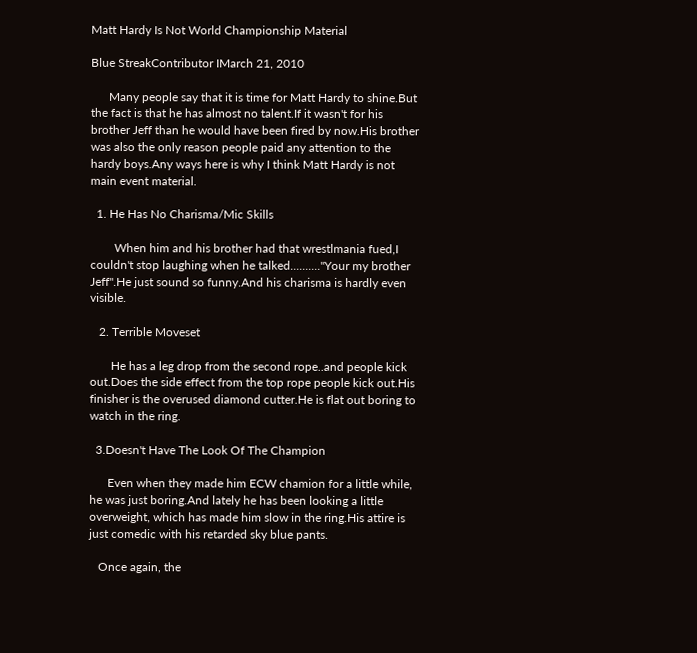Matt Hardy Is Not World Championship Material

Blue StreakContributor IMarch 21, 2010

      Many people say that it is time for Matt Hardy to shine.But the fact is that he has almost no talent.If it wasn't for his brother Jeff than he would have been fired by now.His brother was also the only reason people paid any attention to the  hardy boys.Any ways here is why I think Matt Hardy is not main event material.

  1. He Has No Charisma/Mic Skills

        When him and his brother had that wrestlmania fued,I couldn't stop laughing when he talked.........."Your my brother Jeff''.He just sound so funny.And his charisma is hardly even visible.

   2. Terrible Moveset

       He has a leg drop from the second rope..and people kick out.Does the side effect from the top rope people kick out.His finisher is the overused diamond cutter.He is flat out boring to watch in the ring.

  3.Doesn't Have The Look Of The Champion

      Even when they made him ECW chamion for a little while, he was just boring.And lately he has been looking a little overweight, which has made him slow in the ring.His attire is just comedic with his retarded sky blue pants.

   Once again, the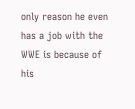only reason he even has a job with the WWE is because of his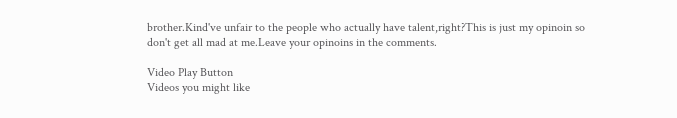brother.Kind've unfair to the people who actually have talent,right?This is just my opinoin so don't get all mad at me.Leave your opinoins in the comments.

Video Play Button
Videos you might like